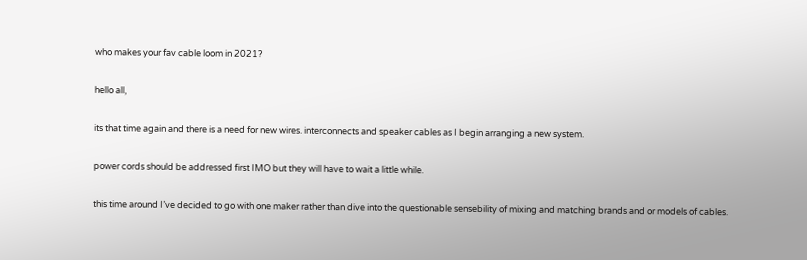who makes your fav cable loom in 2021?

hello all,

its that time again and there is a need for new wires. interconnects and speaker cables as I begin arranging a new system.

power cords should be addressed first IMO but they will have to wait a little while.

this time around I’ve decided to go with one maker rather than dive into the questionable sensebility of mixing and matching brands and or models of cables.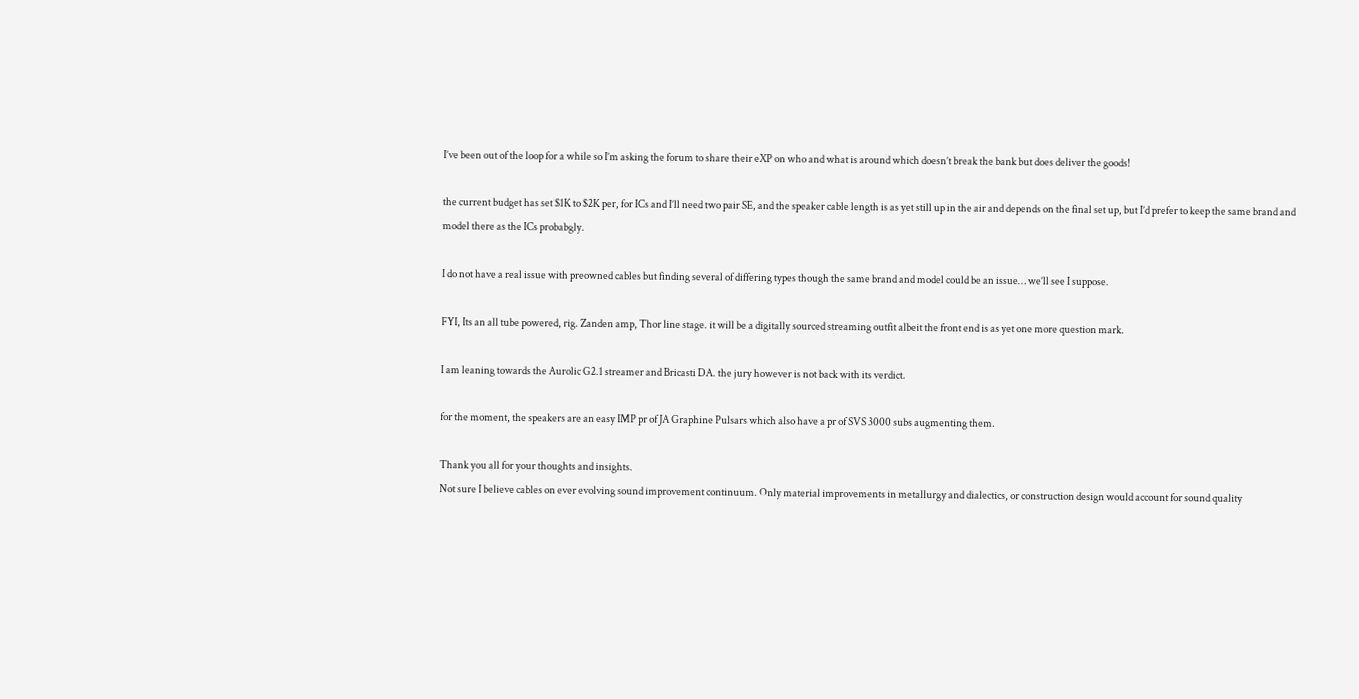I’ve been out of the loop for a while so I’m asking the forum to share their eXP on who and what is around which doesn’t break the bank but does deliver the goods!

the current budget has set $1K to $2K per, for ICs and I’ll need two pair SE, and the speaker cable length is as yet still up in the air and depends on the final set up, but I’d prefer to keep the same brand and model there as the ICs probabgly.

I do not have a real issue with preowned cables but finding several of differing types though the same brand and model could be an issue… we’ll see I suppose.

FYI, Its an all tube powered, rig. Zanden amp, Thor line stage. it will be a digitally sourced streaming outfit albeit the front end is as yet one more question mark.

I am leaning towards the Aurolic G2.1 streamer and Bricasti DA. the jury however is not back with its verdict.

for the moment, the speakers are an easy IMP pr of JA Graphine Pulsars which also have a pr of SVS 3000 subs augmenting them.

Thank you all for your thoughts and insights.
Not sure I believe cables on ever evolving sound improvement continuum. Only material improvements in metallurgy and dialectics, or construction design would account for sound quality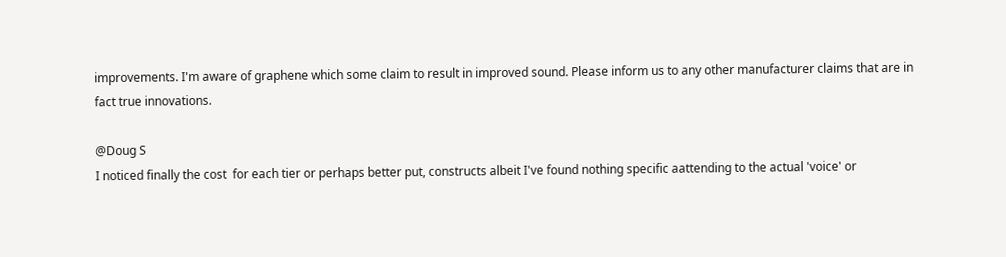improvements. I'm aware of graphene which some claim to result in improved sound. Please inform us to any other manufacturer claims that are in fact true innovations.

@Doug S
I noticed finally the cost  for each tier or perhaps better put, constructs albeit I've found nothing specific aattending to the actual 'voice' or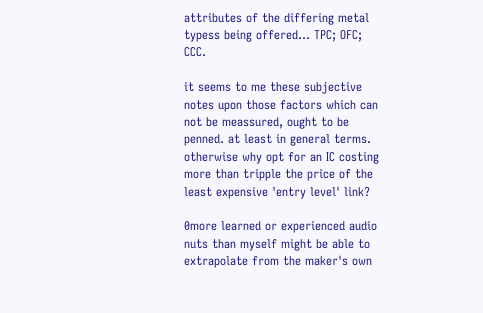attributes of the differing metal typess being offered... TPC; OFC; CCC.

it seems to me these subjective notes upon those factors which can not be meassured, ought to be penned. at least in general terms. otherwise why opt for an IC costing more than tripple the price of the least expensive 'entry level' link?

0more learned or experienced audio nuts than myself might be able to extrapolate from the maker's own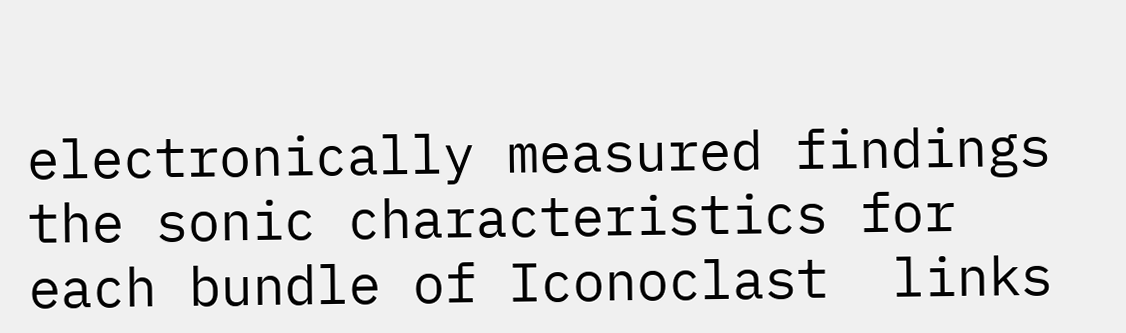electronically measured findings the sonic characteristics for each bundle of Iconoclast  links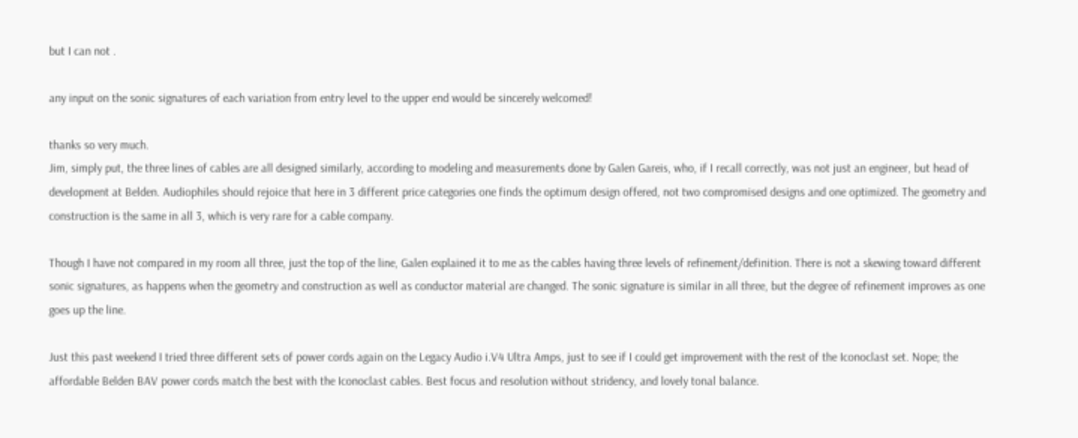but I can not .

any input on the sonic signatures of each variation from entry level to the upper end would be sincerely welcomed!

thanks so very much.
Jim, simply put, the three lines of cables are all designed similarly, according to modeling and measurements done by Galen Gareis, who, if I recall correctly, was not just an engineer, but head of development at Belden. Audiophiles should rejoice that here in 3 different price categories one finds the optimum design offered, not two compromised designs and one optimized. The geometry and construction is the same in all 3, which is very rare for a cable company.

Though I have not compared in my room all three, just the top of the line, Galen explained it to me as the cables having three levels of refinement/definition. There is not a skewing toward different sonic signatures, as happens when the geometry and construction as well as conductor material are changed. The sonic signature is similar in all three, but the degree of refinement improves as one goes up the line.

Just this past weekend I tried three different sets of power cords again on the Legacy Audio i.V4 Ultra Amps, just to see if I could get improvement with the rest of the Iconoclast set. Nope; the affordable Belden BAV power cords match the best with the Iconoclast cables. Best focus and resolution without stridency, and lovely tonal balance.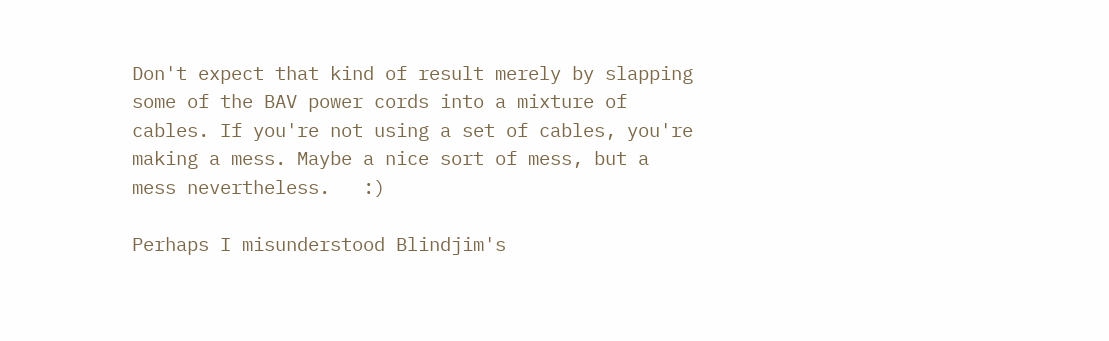Don't expect that kind of result merely by slapping some of the BAV power cords into a mixture of cables. If you're not using a set of cables, you're making a mess. Maybe a nice sort of mess, but a mess nevertheless.   :)

Perhaps I misunderstood Blindjim's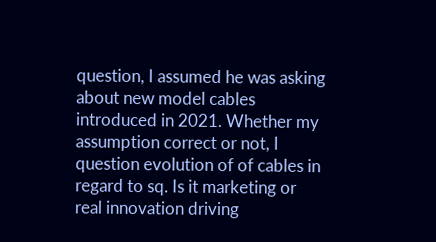question, I assumed he was asking about new model cables introduced in 2021. Whether my assumption correct or not, I question evolution of of cables in regard to sq. Is it marketing or real innovation driving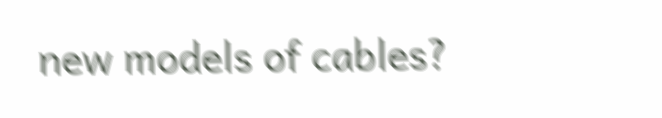new models of cables?